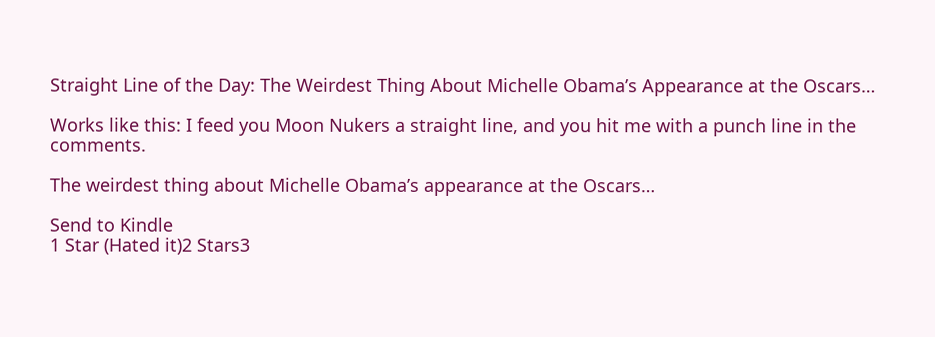Straight Line of the Day: The Weirdest Thing About Michelle Obama’s Appearance at the Oscars…

Works like this: I feed you Moon Nukers a straight line, and you hit me with a punch line in the comments.

The weirdest thing about Michelle Obama’s appearance at the Oscars…

Send to Kindle
1 Star (Hated it)2 Stars3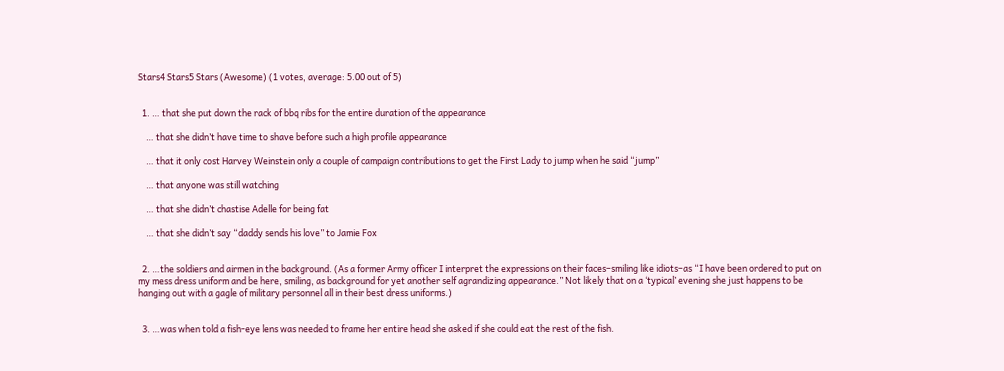Stars4 Stars5 Stars (Awesome) (1 votes, average: 5.00 out of 5)


  1. … that she put down the rack of bbq ribs for the entire duration of the appearance

    … that she didn’t have time to shave before such a high profile appearance

    … that it only cost Harvey Weinstein only a couple of campaign contributions to get the First Lady to jump when he said “jump”

    … that anyone was still watching

    … that she didn’t chastise Adelle for being fat

    … that she didn’t say “daddy sends his love” to Jamie Fox


  2. …the soldiers and airmen in the background. (As a former Army officer I interpret the expressions on their faces–smiling like idiots–as “I have been ordered to put on my mess dress uniform and be here, smiling, as background for yet another self agrandizing appearance.” Not likely that on a ‘typical’ evening she just happens to be hanging out with a gagle of military personnel all in their best dress uniforms.)


  3. …was when told a fish-eye lens was needed to frame her entire head she asked if she could eat the rest of the fish.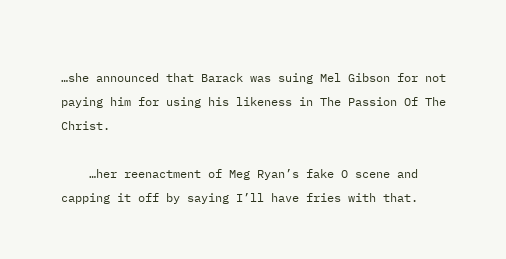…she announced that Barack was suing Mel Gibson for not paying him for using his likeness in The Passion Of The Christ.

    …her reenactment of Meg Ryan’s fake O scene and capping it off by saying I’ll have fries with that.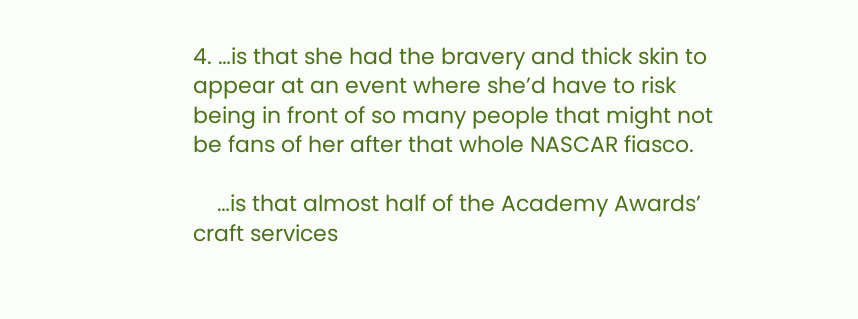4. …is that she had the bravery and thick skin to appear at an event where she’d have to risk being in front of so many people that might not be fans of her after that whole NASCAR fiasco.

    …is that almost half of the Academy Awards’ craft services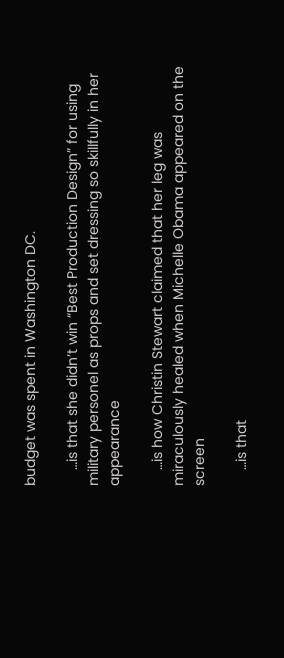budget was spent in Washington DC.

    …is that she didn’t win “Best Production Design” for using military personel as props and set dressing so skillfully in her appearance

    …is how Christin Stewart claimed that her leg was miraculously healed when Michelle Obama appeared on the screen

    …is that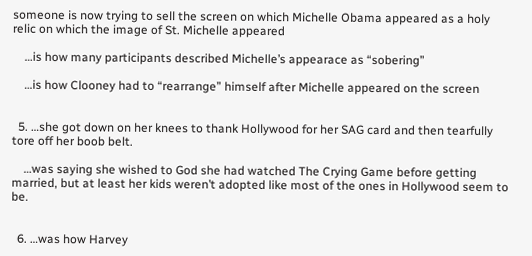someone is now trying to sell the screen on which Michelle Obama appeared as a holy relic on which the image of St. Michelle appeared

    …is how many participants described Michelle’s appearace as “sobering”

    …is how Clooney had to “rearrange” himself after Michelle appeared on the screen


  5. …she got down on her knees to thank Hollywood for her SAG card and then tearfully tore off her boob belt.

    …was saying she wished to God she had watched The Crying Game before getting married, but at least her kids weren’t adopted like most of the ones in Hollywood seem to be.


  6. …was how Harvey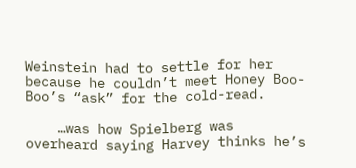Weinstein had to settle for her because he couldn’t meet Honey Boo-Boo’s “ask” for the cold-read.

    …was how Spielberg was overheard saying Harvey thinks he’s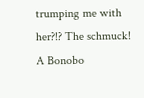trumping me with her?!? The schmuck! A Bonobo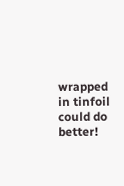wrapped in tinfoil could do better!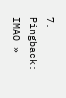7. Pingback: IMAO »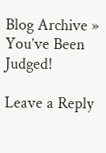Blog Archive » You’ve Been Judged!

Leave a Reply